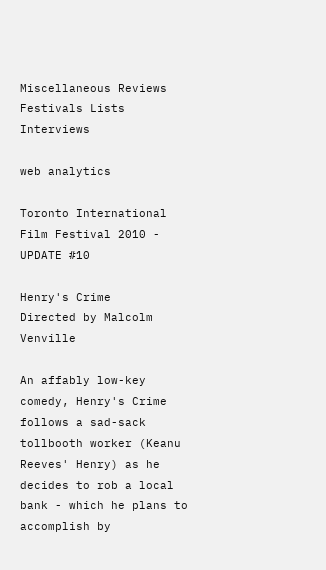Miscellaneous Reviews Festivals Lists Interviews

web analytics

Toronto International Film Festival 2010 - UPDATE #10

Henry's Crime
Directed by Malcolm Venville

An affably low-key comedy, Henry's Crime follows a sad-sack tollbooth worker (Keanu Reeves' Henry) as he decides to rob a local bank - which he plans to accomplish by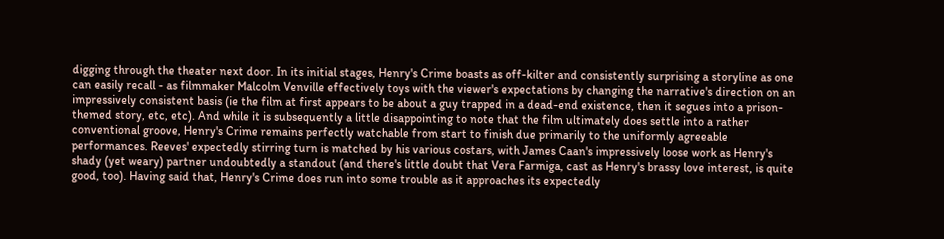digging through the theater next door. In its initial stages, Henry's Crime boasts as off-kilter and consistently surprising a storyline as one can easily recall - as filmmaker Malcolm Venville effectively toys with the viewer's expectations by changing the narrative's direction on an impressively consistent basis (ie the film at first appears to be about a guy trapped in a dead-end existence, then it segues into a prison-themed story, etc, etc). And while it is subsequently a little disappointing to note that the film ultimately does settle into a rather conventional groove, Henry's Crime remains perfectly watchable from start to finish due primarily to the uniformly agreeable performances. Reeves' expectedly stirring turn is matched by his various costars, with James Caan's impressively loose work as Henry's shady (yet weary) partner undoubtedly a standout (and there's little doubt that Vera Farmiga, cast as Henry's brassy love interest, is quite good, too). Having said that, Henry's Crime does run into some trouble as it approaches its expectedly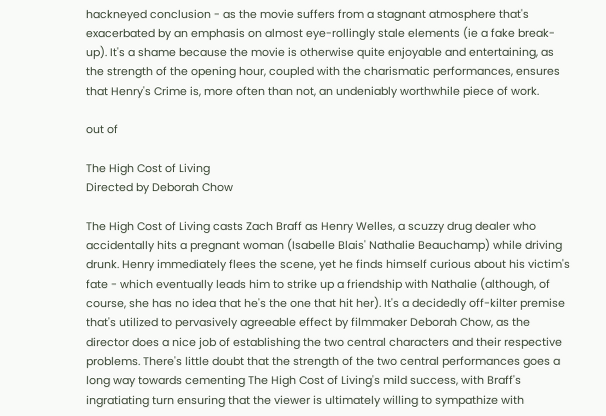hackneyed conclusion - as the movie suffers from a stagnant atmosphere that's exacerbated by an emphasis on almost eye-rollingly stale elements (ie a fake break-up). It's a shame because the movie is otherwise quite enjoyable and entertaining, as the strength of the opening hour, coupled with the charismatic performances, ensures that Henry's Crime is, more often than not, an undeniably worthwhile piece of work.

out of

The High Cost of Living
Directed by Deborah Chow

The High Cost of Living casts Zach Braff as Henry Welles, a scuzzy drug dealer who accidentally hits a pregnant woman (Isabelle Blais' Nathalie Beauchamp) while driving drunk. Henry immediately flees the scene, yet he finds himself curious about his victim's fate - which eventually leads him to strike up a friendship with Nathalie (although, of course, she has no idea that he's the one that hit her). It's a decidedly off-kilter premise that's utilized to pervasively agreeable effect by filmmaker Deborah Chow, as the director does a nice job of establishing the two central characters and their respective problems. There's little doubt that the strength of the two central performances goes a long way towards cementing The High Cost of Living's mild success, with Braff's ingratiating turn ensuring that the viewer is ultimately willing to sympathize with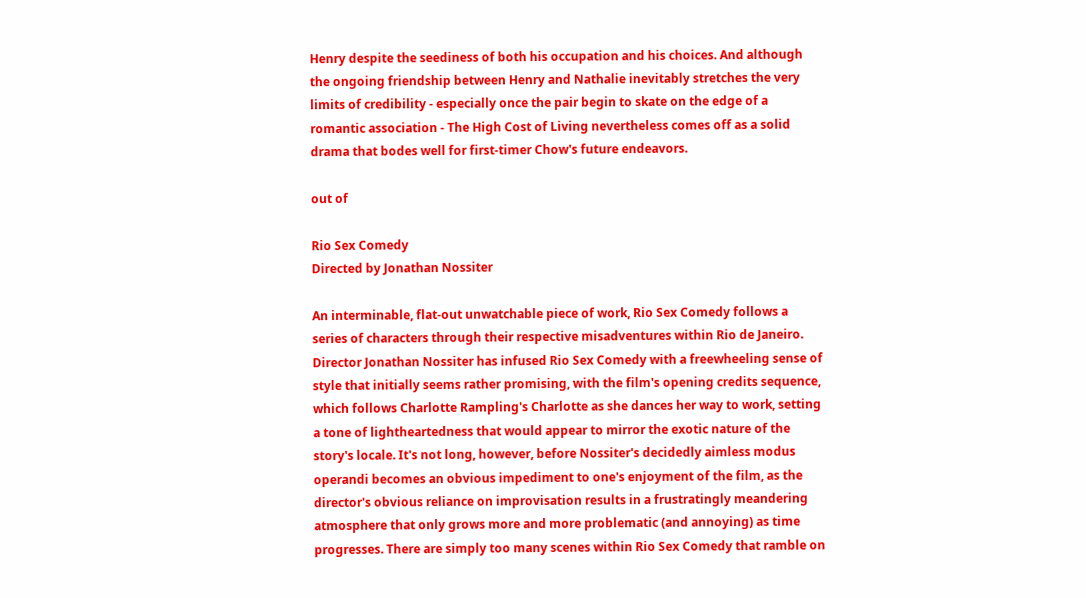Henry despite the seediness of both his occupation and his choices. And although the ongoing friendship between Henry and Nathalie inevitably stretches the very limits of credibility - especially once the pair begin to skate on the edge of a romantic association - The High Cost of Living nevertheless comes off as a solid drama that bodes well for first-timer Chow's future endeavors.

out of

Rio Sex Comedy
Directed by Jonathan Nossiter

An interminable, flat-out unwatchable piece of work, Rio Sex Comedy follows a series of characters through their respective misadventures within Rio de Janeiro. Director Jonathan Nossiter has infused Rio Sex Comedy with a freewheeling sense of style that initially seems rather promising, with the film's opening credits sequence, which follows Charlotte Rampling's Charlotte as she dances her way to work, setting a tone of lightheartedness that would appear to mirror the exotic nature of the story's locale. It's not long, however, before Nossiter's decidedly aimless modus operandi becomes an obvious impediment to one's enjoyment of the film, as the director's obvious reliance on improvisation results in a frustratingly meandering atmosphere that only grows more and more problematic (and annoying) as time progresses. There are simply too many scenes within Rio Sex Comedy that ramble on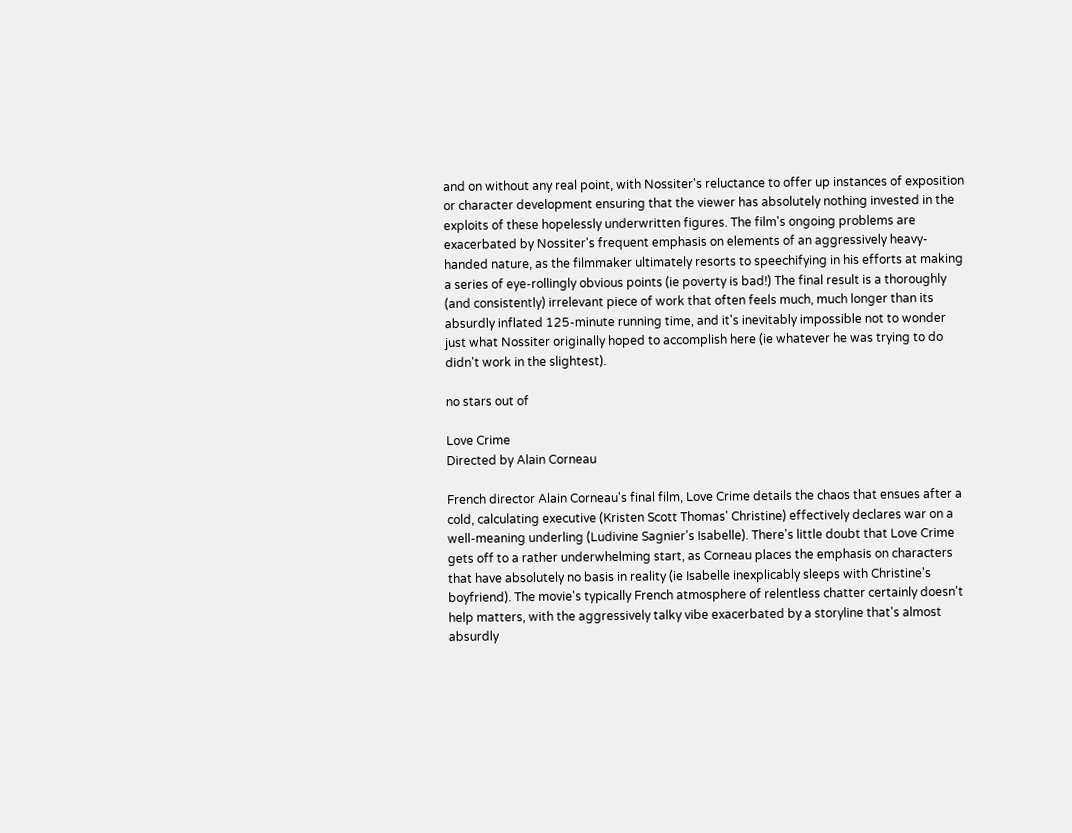and on without any real point, with Nossiter's reluctance to offer up instances of exposition or character development ensuring that the viewer has absolutely nothing invested in the exploits of these hopelessly underwritten figures. The film's ongoing problems are exacerbated by Nossiter's frequent emphasis on elements of an aggressively heavy-handed nature, as the filmmaker ultimately resorts to speechifying in his efforts at making a series of eye-rollingly obvious points (ie poverty is bad!) The final result is a thoroughly (and consistently) irrelevant piece of work that often feels much, much longer than its absurdly inflated 125-minute running time, and it's inevitably impossible not to wonder just what Nossiter originally hoped to accomplish here (ie whatever he was trying to do didn't work in the slightest).

no stars out of

Love Crime
Directed by Alain Corneau

French director Alain Corneau's final film, Love Crime details the chaos that ensues after a cold, calculating executive (Kristen Scott Thomas' Christine) effectively declares war on a well-meaning underling (Ludivine Sagnier's Isabelle). There's little doubt that Love Crime gets off to a rather underwhelming start, as Corneau places the emphasis on characters that have absolutely no basis in reality (ie Isabelle inexplicably sleeps with Christine's boyfriend). The movie's typically French atmosphere of relentless chatter certainly doesn't help matters, with the aggressively talky vibe exacerbated by a storyline that's almost absurdly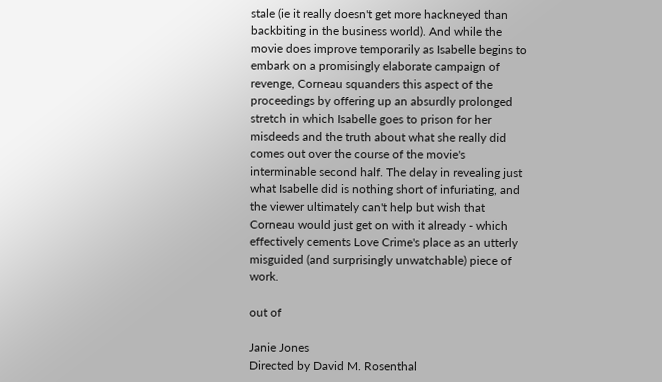stale (ie it really doesn't get more hackneyed than backbiting in the business world). And while the movie does improve temporarily as Isabelle begins to embark on a promisingly elaborate campaign of revenge, Corneau squanders this aspect of the proceedings by offering up an absurdly prolonged stretch in which Isabelle goes to prison for her misdeeds and the truth about what she really did comes out over the course of the movie's interminable second half. The delay in revealing just what Isabelle did is nothing short of infuriating, and the viewer ultimately can't help but wish that Corneau would just get on with it already - which effectively cements Love Crime's place as an utterly misguided (and surprisingly unwatchable) piece of work.

out of

Janie Jones
Directed by David M. Rosenthal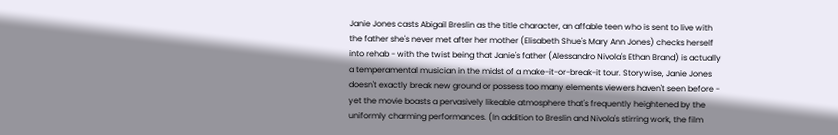Janie Jones casts Abigail Breslin as the title character, an affable teen who is sent to live with the father she's never met after her mother (Elisabeth Shue's Mary Ann Jones) checks herself into rehab - with the twist being that Janie's father (Alessandro Nivola's Ethan Brand) is actually a temperamental musician in the midst of a make-it-or-break-it tour. Storywise, Janie Jones doesn't exactly break new ground or possess too many elements viewers haven't seen before - yet the movie boasts a pervasively likeable atmosphere that's frequently heightened by the uniformly charming performances. (In addition to Breslin and Nivola's stirring work, the film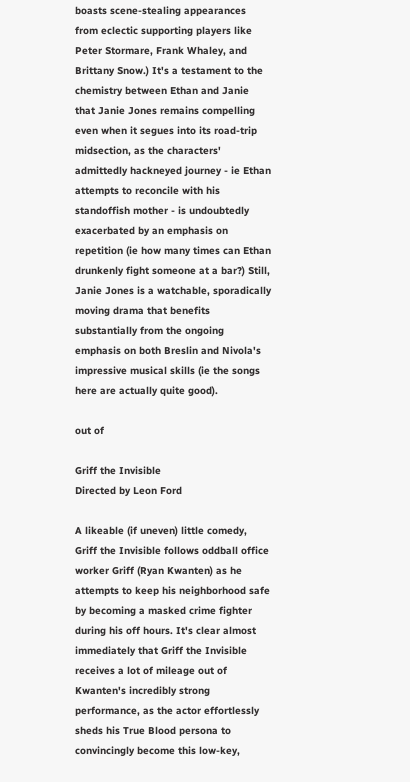boasts scene-stealing appearances from eclectic supporting players like Peter Stormare, Frank Whaley, and Brittany Snow.) It's a testament to the chemistry between Ethan and Janie that Janie Jones remains compelling even when it segues into its road-trip midsection, as the characters' admittedly hackneyed journey - ie Ethan attempts to reconcile with his standoffish mother - is undoubtedly exacerbated by an emphasis on repetition (ie how many times can Ethan drunkenly fight someone at a bar?) Still, Janie Jones is a watchable, sporadically moving drama that benefits substantially from the ongoing emphasis on both Breslin and Nivola's impressive musical skills (ie the songs here are actually quite good).

out of

Griff the Invisible
Directed by Leon Ford

A likeable (if uneven) little comedy, Griff the Invisible follows oddball office worker Griff (Ryan Kwanten) as he attempts to keep his neighborhood safe by becoming a masked crime fighter during his off hours. It's clear almost immediately that Griff the Invisible receives a lot of mileage out of Kwanten's incredibly strong performance, as the actor effortlessly sheds his True Blood persona to convincingly become this low-key,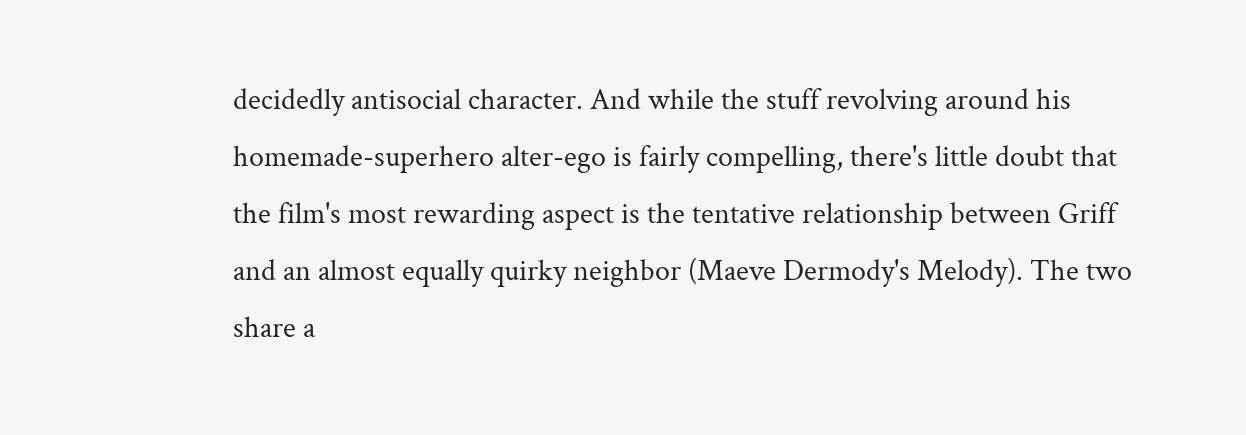decidedly antisocial character. And while the stuff revolving around his homemade-superhero alter-ego is fairly compelling, there's little doubt that the film's most rewarding aspect is the tentative relationship between Griff and an almost equally quirky neighbor (Maeve Dermody's Melody). The two share a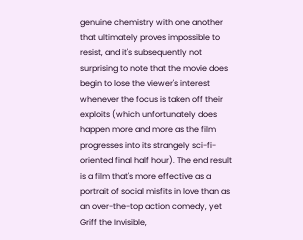genuine chemistry with one another that ultimately proves impossible to resist, and it's subsequently not surprising to note that the movie does begin to lose the viewer's interest whenever the focus is taken off their exploits (which unfortunately does happen more and more as the film progresses into its strangely sci-fi-oriented final half hour). The end result is a film that's more effective as a portrait of social misfits in love than as an over-the-top action comedy, yet Griff the Invisible,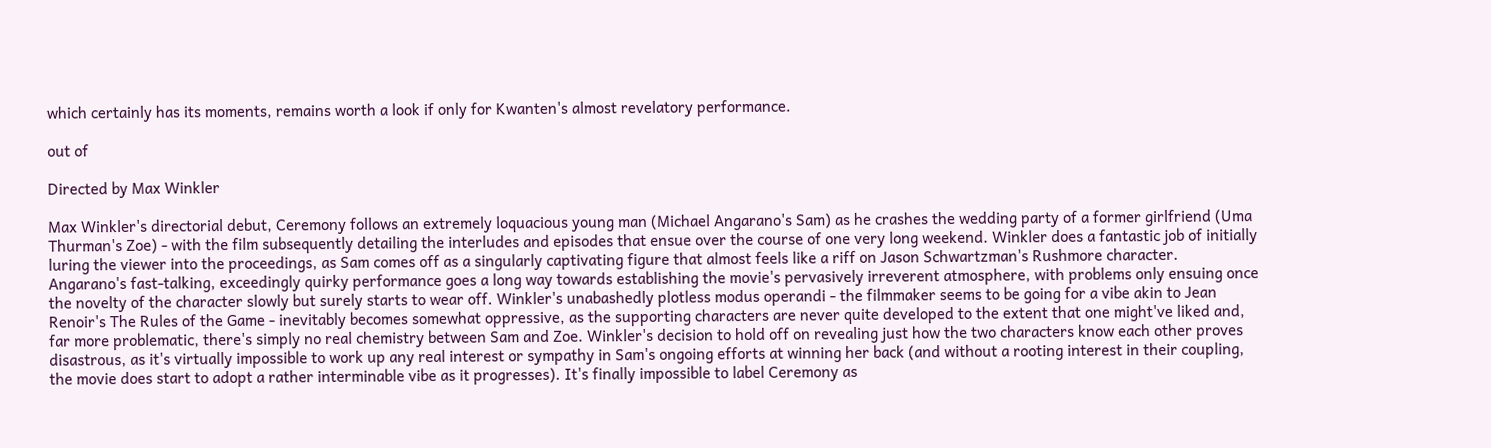which certainly has its moments, remains worth a look if only for Kwanten's almost revelatory performance.

out of

Directed by Max Winkler

Max Winkler's directorial debut, Ceremony follows an extremely loquacious young man (Michael Angarano's Sam) as he crashes the wedding party of a former girlfriend (Uma Thurman's Zoe) - with the film subsequently detailing the interludes and episodes that ensue over the course of one very long weekend. Winkler does a fantastic job of initially luring the viewer into the proceedings, as Sam comes off as a singularly captivating figure that almost feels like a riff on Jason Schwartzman's Rushmore character. Angarano's fast-talking, exceedingly quirky performance goes a long way towards establishing the movie's pervasively irreverent atmosphere, with problems only ensuing once the novelty of the character slowly but surely starts to wear off. Winkler's unabashedly plotless modus operandi - the filmmaker seems to be going for a vibe akin to Jean Renoir's The Rules of the Game - inevitably becomes somewhat oppressive, as the supporting characters are never quite developed to the extent that one might've liked and, far more problematic, there's simply no real chemistry between Sam and Zoe. Winkler's decision to hold off on revealing just how the two characters know each other proves disastrous, as it's virtually impossible to work up any real interest or sympathy in Sam's ongoing efforts at winning her back (and without a rooting interest in their coupling, the movie does start to adopt a rather interminable vibe as it progresses). It's finally impossible to label Ceremony as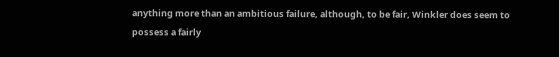anything more than an ambitious failure, although, to be fair, Winkler does seem to possess a fairly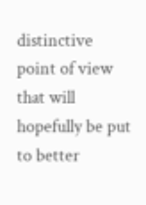distinctive point of view that will hopefully be put to better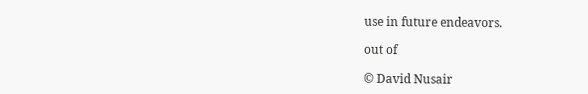use in future endeavors.

out of

© David Nusair